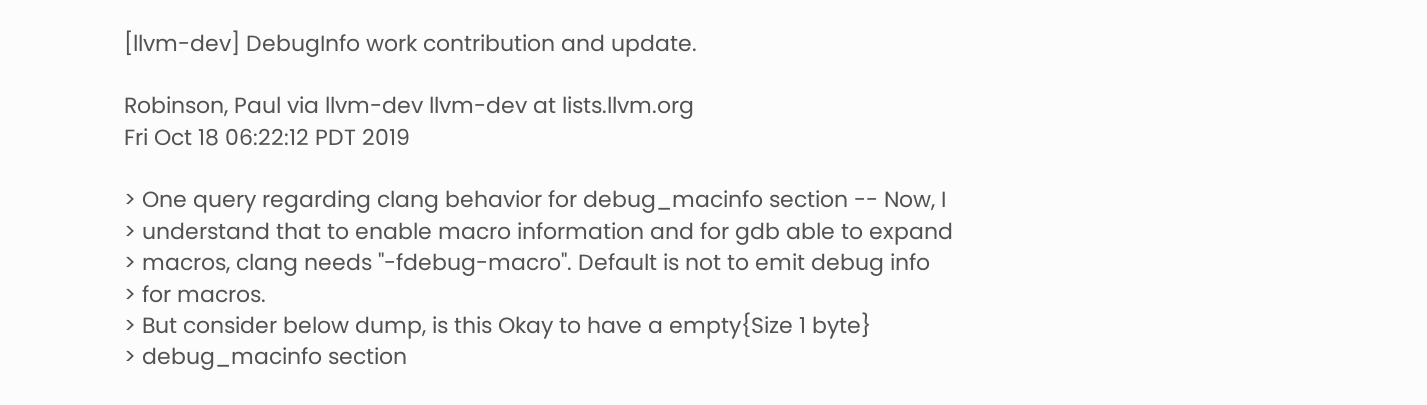[llvm-dev] DebugInfo work contribution and update.

Robinson, Paul via llvm-dev llvm-dev at lists.llvm.org
Fri Oct 18 06:22:12 PDT 2019

> One query regarding clang behavior for debug_macinfo section -- Now, I
> understand that to enable macro information and for gdb able to expand
> macros, clang needs "-fdebug-macro". Default is not to emit debug info
> for macros.
> But consider below dump, is this Okay to have a empty{Size 1 byte}
> debug_macinfo section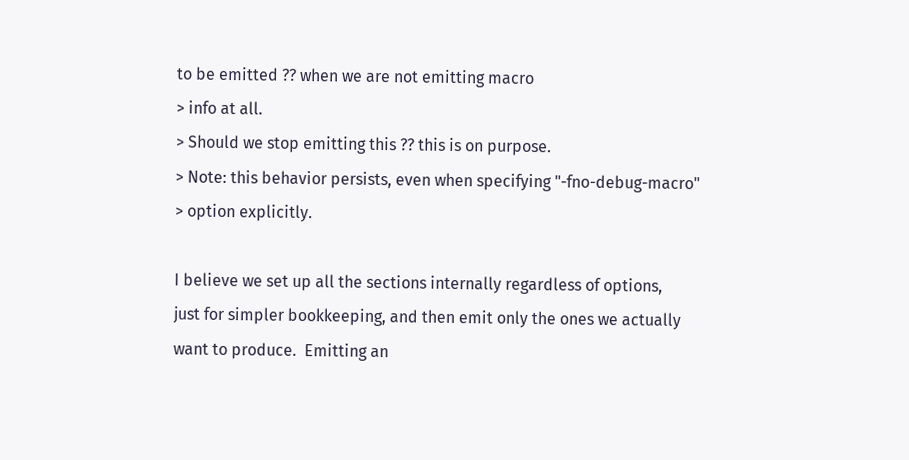to be emitted ?? when we are not emitting macro
> info at all.
> Should we stop emitting this ?? this is on purpose.
> Note: this behavior persists, even when specifying "-fno-debug-macro"
> option explicitly.

I believe we set up all the sections internally regardless of options,
just for simpler bookkeeping, and then emit only the ones we actually
want to produce.  Emitting an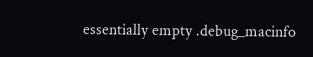essentially empty .debug_macinfo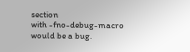section
with -fno-debug-macro would be a bug.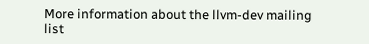More information about the llvm-dev mailing list